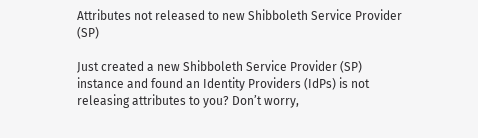Attributes not released to new Shibboleth Service Provider (SP)

Just created a new Shibboleth Service Provider (SP) instance and found an Identity Providers (IdPs) is not releasing attributes to you? Don’t worry,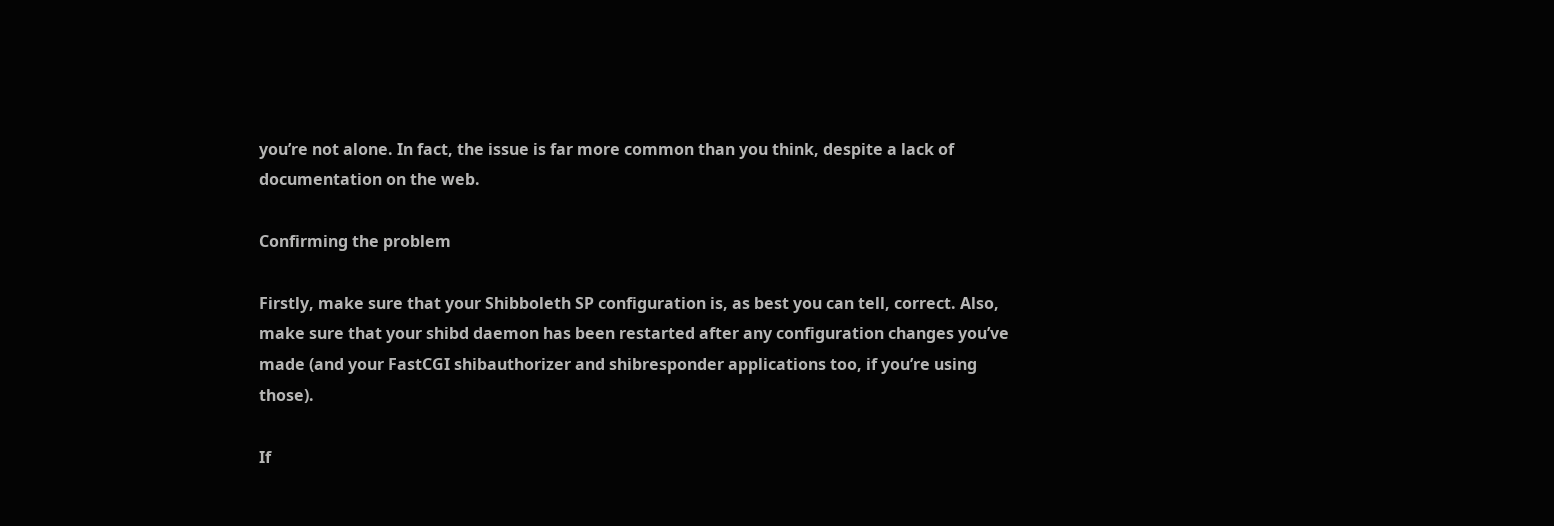you’re not alone. In fact, the issue is far more common than you think, despite a lack of documentation on the web.

Confirming the problem

Firstly, make sure that your Shibboleth SP configuration is, as best you can tell, correct. Also, make sure that your shibd daemon has been restarted after any configuration changes you’ve made (and your FastCGI shibauthorizer and shibresponder applications too, if you’re using those).

If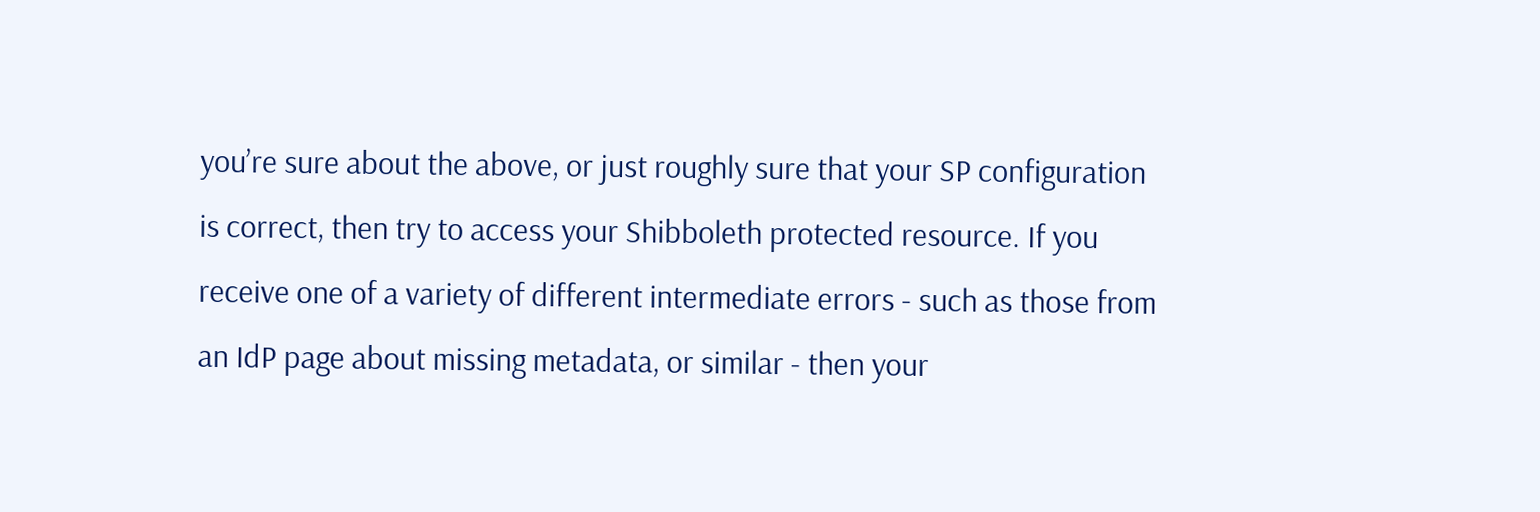you’re sure about the above, or just roughly sure that your SP configuration is correct, then try to access your Shibboleth protected resource. If you receive one of a variety of different intermediate errors - such as those from an IdP page about missing metadata, or similar - then your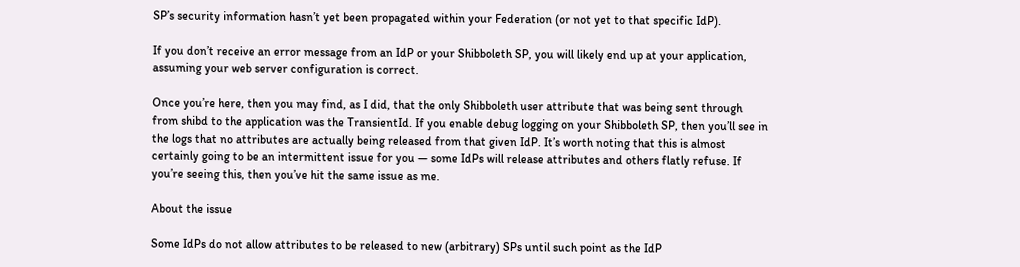SP’s security information hasn’t yet been propagated within your Federation (or not yet to that specific IdP).

If you don’t receive an error message from an IdP or your Shibboleth SP, you will likely end up at your application, assuming your web server configuration is correct.

Once you’re here, then you may find, as I did, that the only Shibboleth user attribute that was being sent through from shibd to the application was the TransientId. If you enable debug logging on your Shibboleth SP, then you’ll see in the logs that no attributes are actually being released from that given IdP. It’s worth noting that this is almost certainly going to be an intermittent issue for you — some IdPs will release attributes and others flatly refuse. If you’re seeing this, then you’ve hit the same issue as me.

About the issue

Some IdPs do not allow attributes to be released to new (arbitrary) SPs until such point as the IdP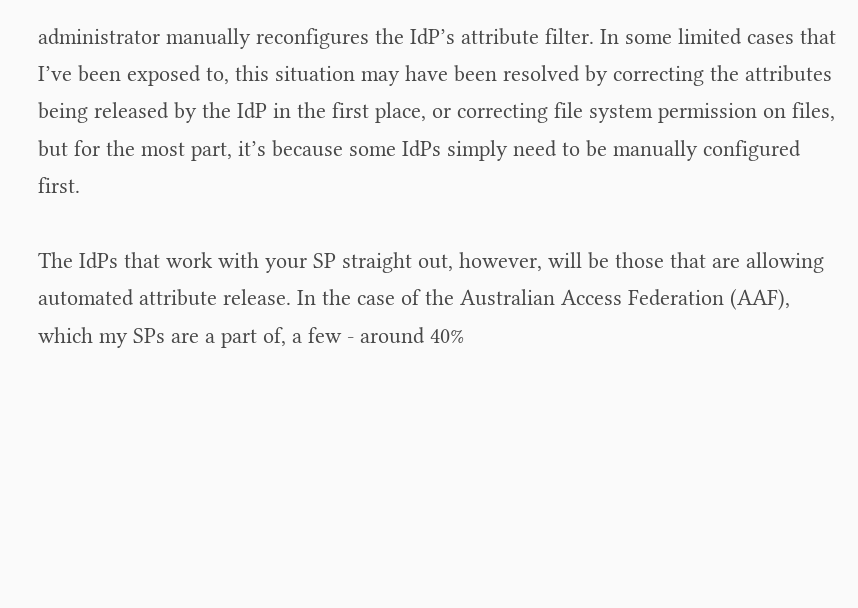administrator manually reconfigures the IdP’s attribute filter. In some limited cases that I’ve been exposed to, this situation may have been resolved by correcting the attributes being released by the IdP in the first place, or correcting file system permission on files, but for the most part, it’s because some IdPs simply need to be manually configured first.

The IdPs that work with your SP straight out, however, will be those that are allowing automated attribute release. In the case of the Australian Access Federation (AAF), which my SPs are a part of, a few - around 40%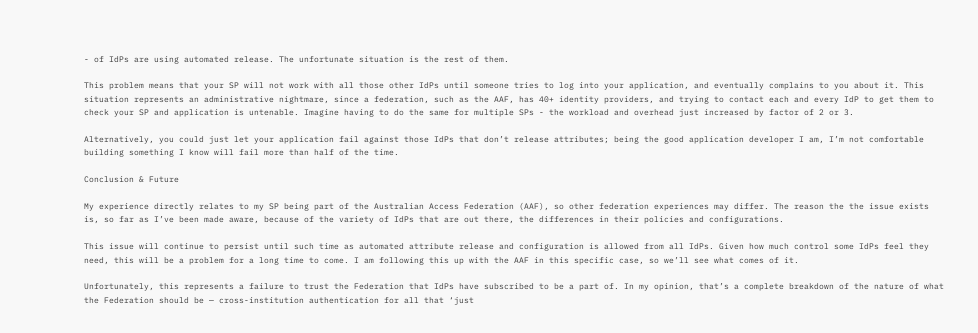- of IdPs are using automated release. The unfortunate situation is the rest of them.

This problem means that your SP will not work with all those other IdPs until someone tries to log into your application, and eventually complains to you about it. This situation represents an administrative nightmare, since a federation, such as the AAF, has 40+ identity providers, and trying to contact each and every IdP to get them to check your SP and application is untenable. Imagine having to do the same for multiple SPs - the workload and overhead just increased by factor of 2 or 3.

Alternatively, you could just let your application fail against those IdPs that don’t release attributes; being the good application developer I am, I’m not comfortable building something I know will fail more than half of the time.

Conclusion & Future

My experience directly relates to my SP being part of the Australian Access Federation (AAF), so other federation experiences may differ. The reason the the issue exists is, so far as I’ve been made aware, because of the variety of IdPs that are out there, the differences in their policies and configurations.

This issue will continue to persist until such time as automated attribute release and configuration is allowed from all IdPs. Given how much control some IdPs feel they need, this will be a problem for a long time to come. I am following this up with the AAF in this specific case, so we’ll see what comes of it.

Unfortunately, this represents a failure to trust the Federation that IdPs have subscribed to be a part of. In my opinion, that’s a complete breakdown of the nature of what the Federation should be — cross-institution authentication for all that ‘just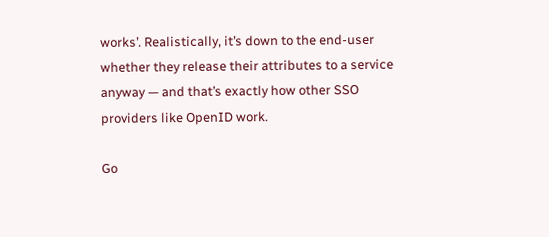works’. Realistically, it’s down to the end-user whether they release their attributes to a service anyway — and that’s exactly how other SSO providers like OpenID work.

Go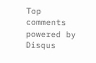Top
comments powered by Disqus